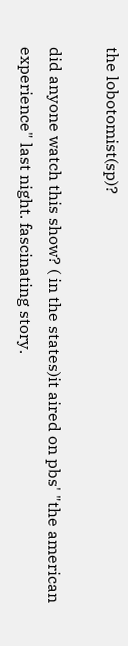the lobotomist(sp)?

did anyone watch this show? ( in the states)it aired on pbs' "the american experience" last night. fascinating story.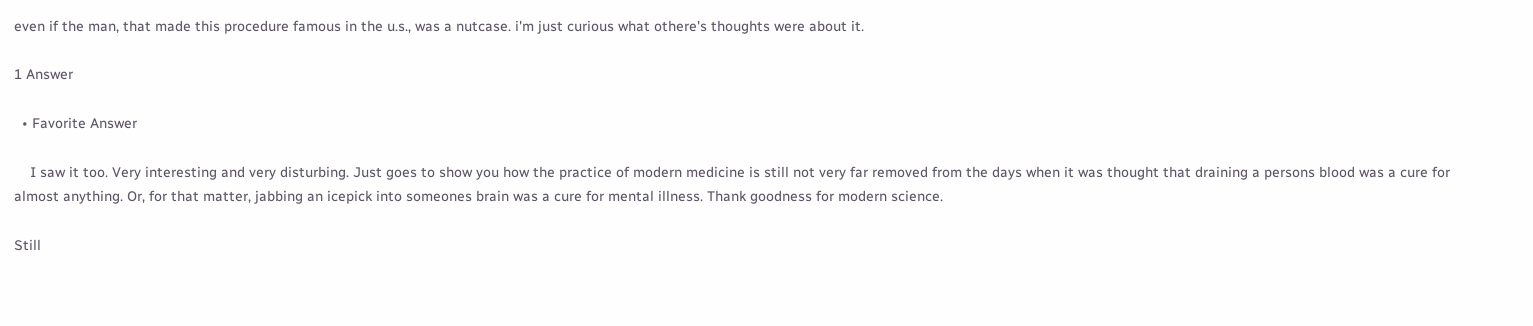even if the man, that made this procedure famous in the u.s., was a nutcase. i'm just curious what othere's thoughts were about it.

1 Answer

  • Favorite Answer

    I saw it too. Very interesting and very disturbing. Just goes to show you how the practice of modern medicine is still not very far removed from the days when it was thought that draining a persons blood was a cure for almost anything. Or, for that matter, jabbing an icepick into someones brain was a cure for mental illness. Thank goodness for modern science.

Still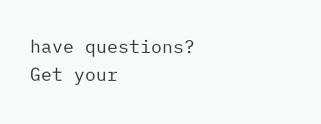have questions? Get your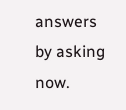answers by asking now.